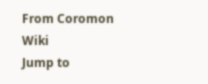From Coromon Wiki
Jump to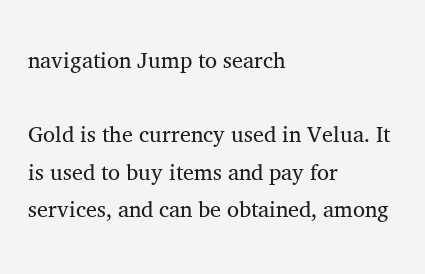navigation Jump to search

Gold is the currency used in Velua. It is used to buy items and pay for services, and can be obtained, among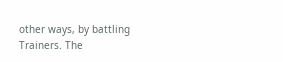other ways, by battling Trainers. The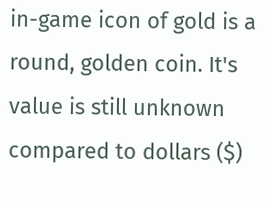in-game icon of gold is a round, golden coin. It's value is still unknown compared to dollars ($)